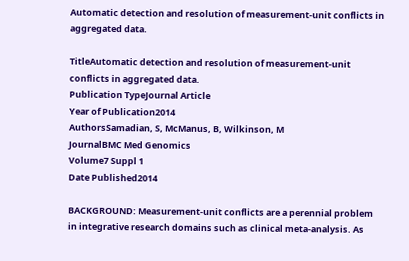Automatic detection and resolution of measurement-unit conflicts in aggregated data.

TitleAutomatic detection and resolution of measurement-unit conflicts in aggregated data.
Publication TypeJournal Article
Year of Publication2014
AuthorsSamadian, S, McManus, B, Wilkinson, M
JournalBMC Med Genomics
Volume7 Suppl 1
Date Published2014

BACKGROUND: Measurement-unit conflicts are a perennial problem in integrative research domains such as clinical meta-analysis. As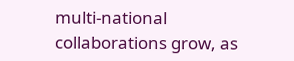multi-national collaborations grow, as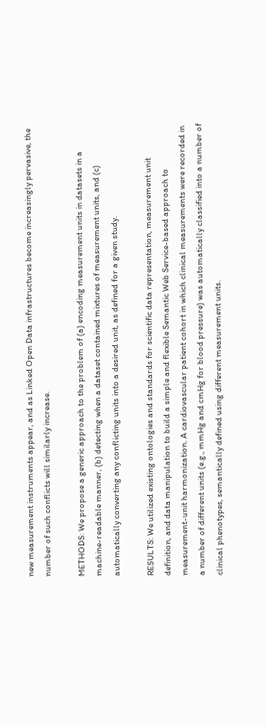new measurement instruments appear, and as Linked Open Data infrastructures become increasingly pervasive, the number of such conflicts will similarly increase.

METHODS: We propose a generic approach to the problem of (a) encoding measurement units in datasets in a machine-readable manner, (b) detecting when a dataset contained mixtures of measurement units, and (c) automatically converting any conflicting units into a desired unit, as defined for a given study.

RESULTS: We utilized existing ontologies and standards for scientific data representation, measurement unit definition, and data manipulation to build a simple and flexible Semantic Web Service-based approach to measurement-unit harmonization. A cardiovascular patient cohort in which clinical measurements were recorded in a number of different units (e.g., mmHg and cmHg for blood pressure) was automatically classified into a number of clinical phenotypes, semantically defined using different measurement units.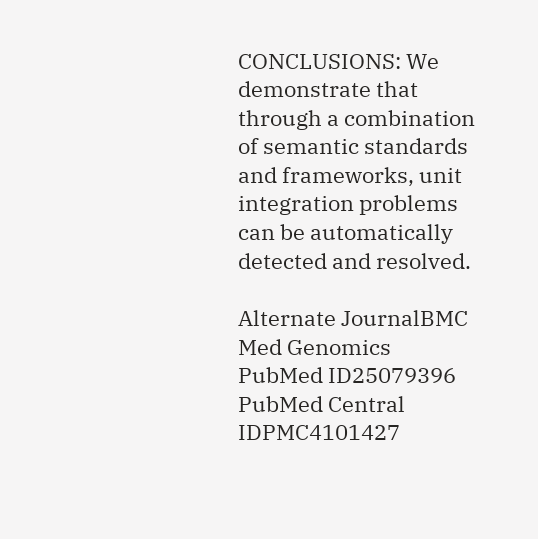CONCLUSIONS: We demonstrate that through a combination of semantic standards and frameworks, unit integration problems can be automatically detected and resolved.

Alternate JournalBMC Med Genomics
PubMed ID25079396
PubMed Central IDPMC4101427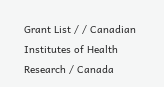Grant List / / Canadian Institutes of Health Research / Canada